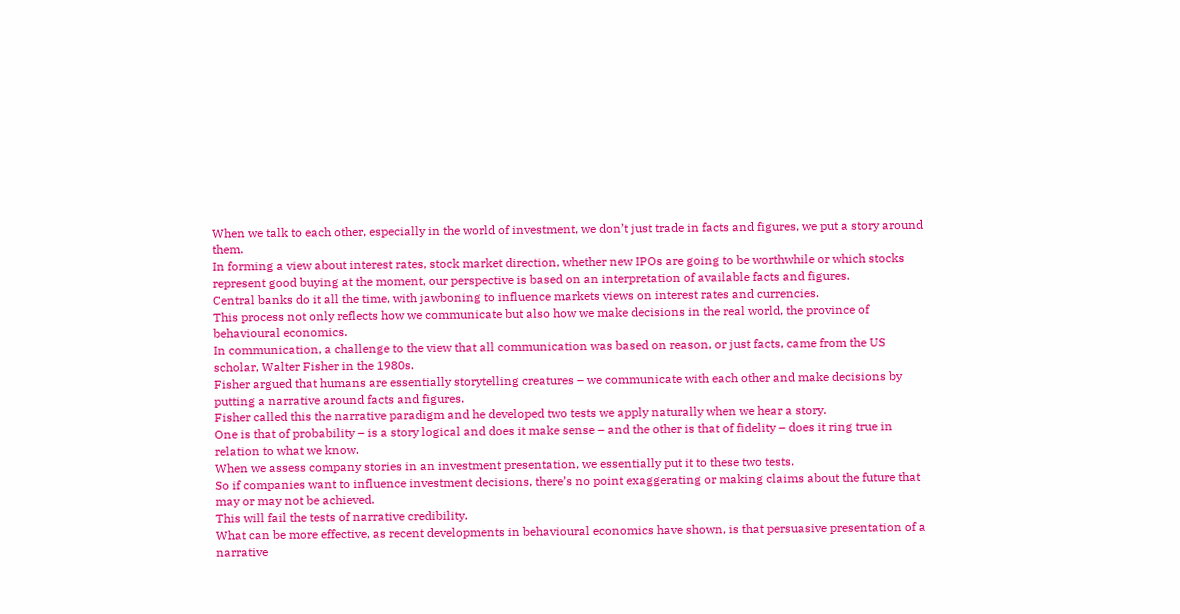When we talk to each other, especially in the world of investment, we don’t just trade in facts and figures, we put a story around them.
In forming a view about interest rates, stock market direction, whether new IPOs are going to be worthwhile or which stocks represent good buying at the moment, our perspective is based on an interpretation of available facts and figures.
Central banks do it all the time, with jawboning to influence markets views on interest rates and currencies.
This process not only reflects how we communicate but also how we make decisions in the real world, the province of behavioural economics.
In communication, a challenge to the view that all communication was based on reason, or just facts, came from the US scholar, Walter Fisher in the 1980s.
Fisher argued that humans are essentially storytelling creatures – we communicate with each other and make decisions by putting a narrative around facts and figures.
Fisher called this the narrative paradigm and he developed two tests we apply naturally when we hear a story.
One is that of probability – is a story logical and does it make sense – and the other is that of fidelity – does it ring true in relation to what we know.
When we assess company stories in an investment presentation, we essentially put it to these two tests.
So if companies want to influence investment decisions, there’s no point exaggerating or making claims about the future that may or may not be achieved.
This will fail the tests of narrative credibility.
What can be more effective, as recent developments in behavioural economics have shown, is that persuasive presentation of a narrative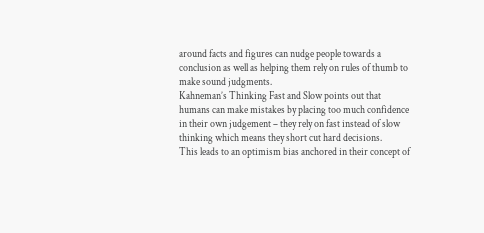around facts and figures can nudge people towards a conclusion as well as helping them rely on rules of thumb to make sound judgments.
Kahneman’s Thinking Fast and Slow points out that humans can make mistakes by placing too much confidence in their own judgement – they rely on fast instead of slow thinking which means they short cut hard decisions.
This leads to an optimism bias anchored in their concept of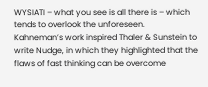WYSIATI – what you see is all there is – which tends to overlook the unforeseen.
Kahneman’s work inspired Thaler & Sunstein to write Nudge, in which they highlighted that the flaws of fast thinking can be overcome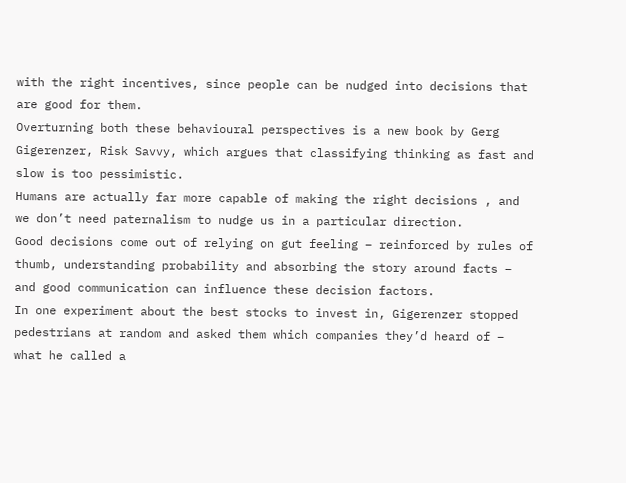with the right incentives, since people can be nudged into decisions that are good for them.
Overturning both these behavioural perspectives is a new book by Gerg Gigerenzer, Risk Savvy, which argues that classifying thinking as fast and slow is too pessimistic.
Humans are actually far more capable of making the right decisions , and we don’t need paternalism to nudge us in a particular direction.
Good decisions come out of relying on gut feeling – reinforced by rules of thumb, understanding probability and absorbing the story around facts – and good communication can influence these decision factors.
In one experiment about the best stocks to invest in, Gigerenzer stopped pedestrians at random and asked them which companies they’d heard of – what he called a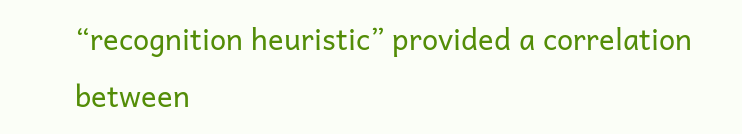“recognition heuristic” provided a correlation between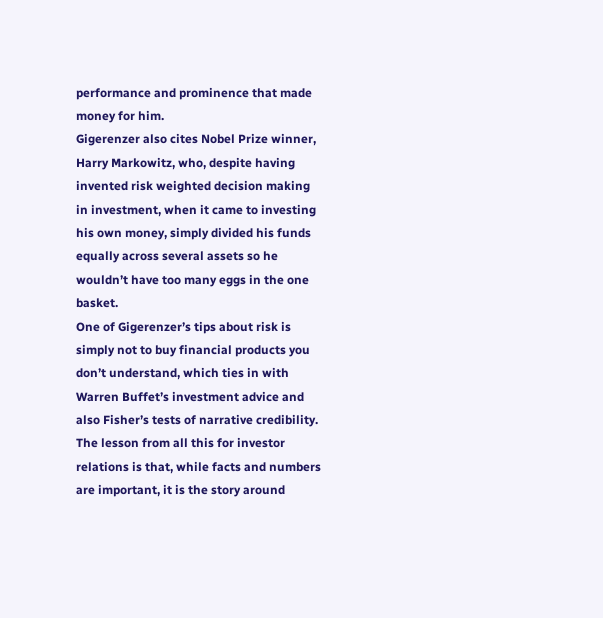performance and prominence that made money for him.
Gigerenzer also cites Nobel Prize winner, Harry Markowitz, who, despite having  invented risk weighted decision making in investment, when it came to investing his own money, simply divided his funds equally across several assets so he wouldn’t have too many eggs in the one basket.
One of Gigerenzer’s tips about risk is simply not to buy financial products you don’t understand, which ties in with Warren Buffet’s investment advice and also Fisher’s tests of narrative credibility.
The lesson from all this for investor relations is that, while facts and numbers are important, it is the story around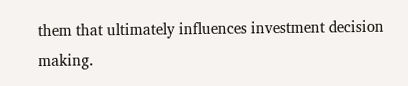them that ultimately influences investment decision making.